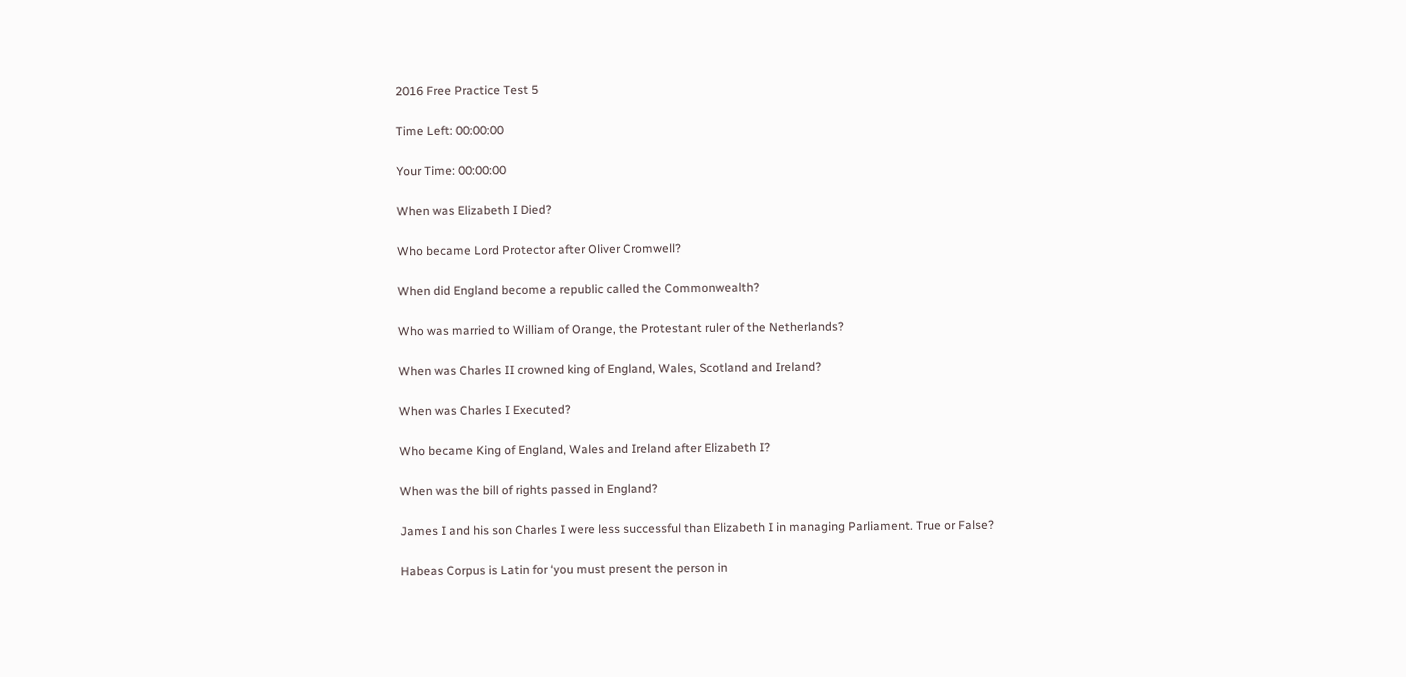2016 Free Practice Test 5

Time Left: 00:00:00

Your Time: 00:00:00

When was Elizabeth I Died?

Who became Lord Protector after Oliver Cromwell?

When did England become a republic called the Commonwealth?

Who was married to William of Orange, the Protestant ruler of the Netherlands?

When was Charles II crowned king of England, Wales, Scotland and Ireland?

When was Charles I Executed?

Who became King of England, Wales and Ireland after Elizabeth I?

When was the bill of rights passed in England?

James I and his son Charles I were less successful than Elizabeth I in managing Parliament. True or False?

Habeas Corpus is Latin for ‘you must present the person in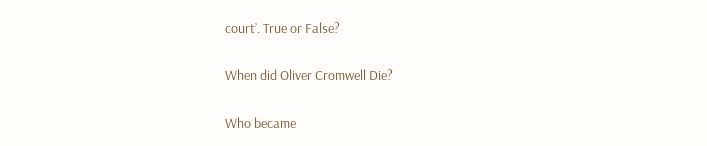court’. True or False?

When did Oliver Cromwell Die?

Who became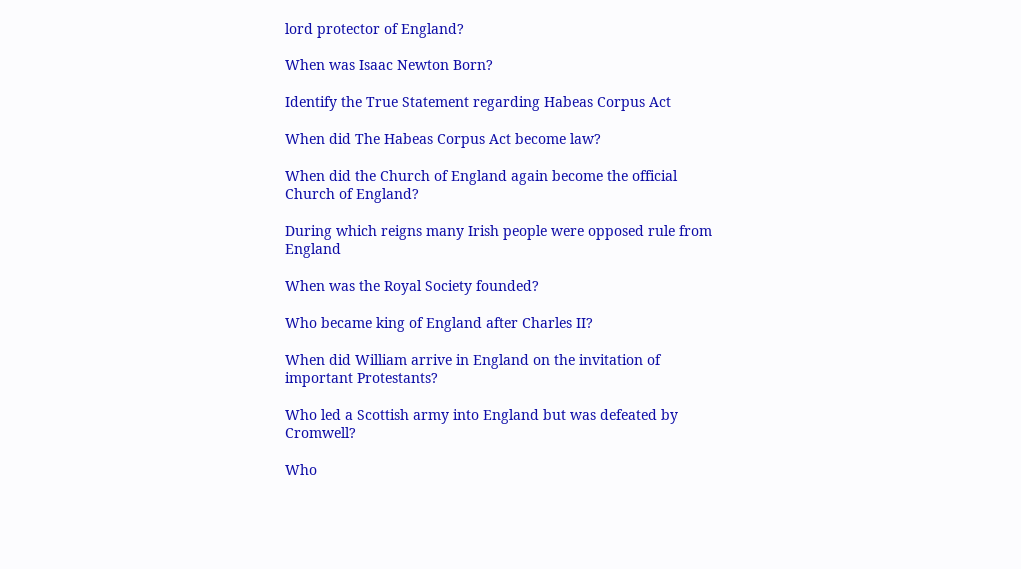lord protector of England?

When was Isaac Newton Born?

Identify the True Statement regarding Habeas Corpus Act

When did The Habeas Corpus Act become law?

When did the Church of England again become the official Church of England?

During which reigns many Irish people were opposed rule from England

When was the Royal Society founded?

Who became king of England after Charles II?

When did William arrive in England on the invitation of important Protestants?

Who led a Scottish army into England but was defeated by Cromwell?

Who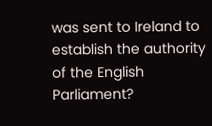was sent to Ireland to establish the authority of the English Parliament?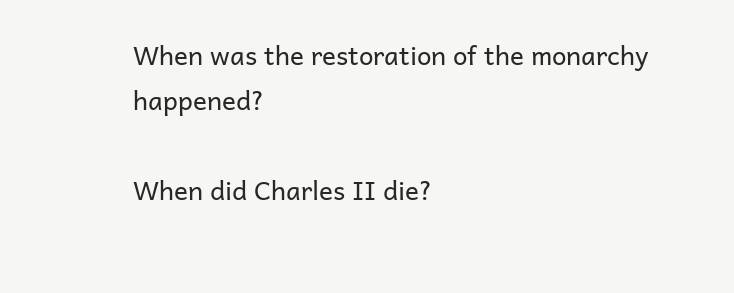When was the restoration of the monarchy happened?

When did Charles II die?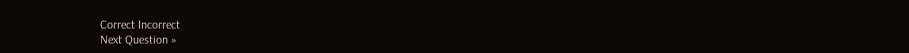Correct Incorrect
Next Question »